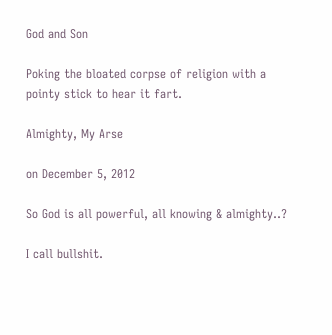God and Son

Poking the bloated corpse of religion with a pointy stick to hear it fart.

Almighty, My Arse

on December 5, 2012

So God is all powerful, all knowing & almighty..?

I call bullshit.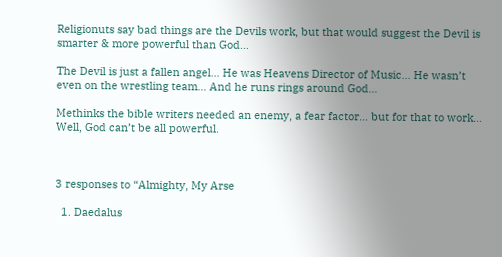Religionuts say bad things are the Devils work, but that would suggest the Devil is smarter & more powerful than God…

The Devil is just a fallen angel… He was Heavens Director of Music… He wasn’t even on the wrestling team… And he runs rings around God…

Methinks the bible writers needed an enemy, a fear factor… but for that to work… Well, God can’t be all powerful.



3 responses to “Almighty, My Arse

  1. Daedalus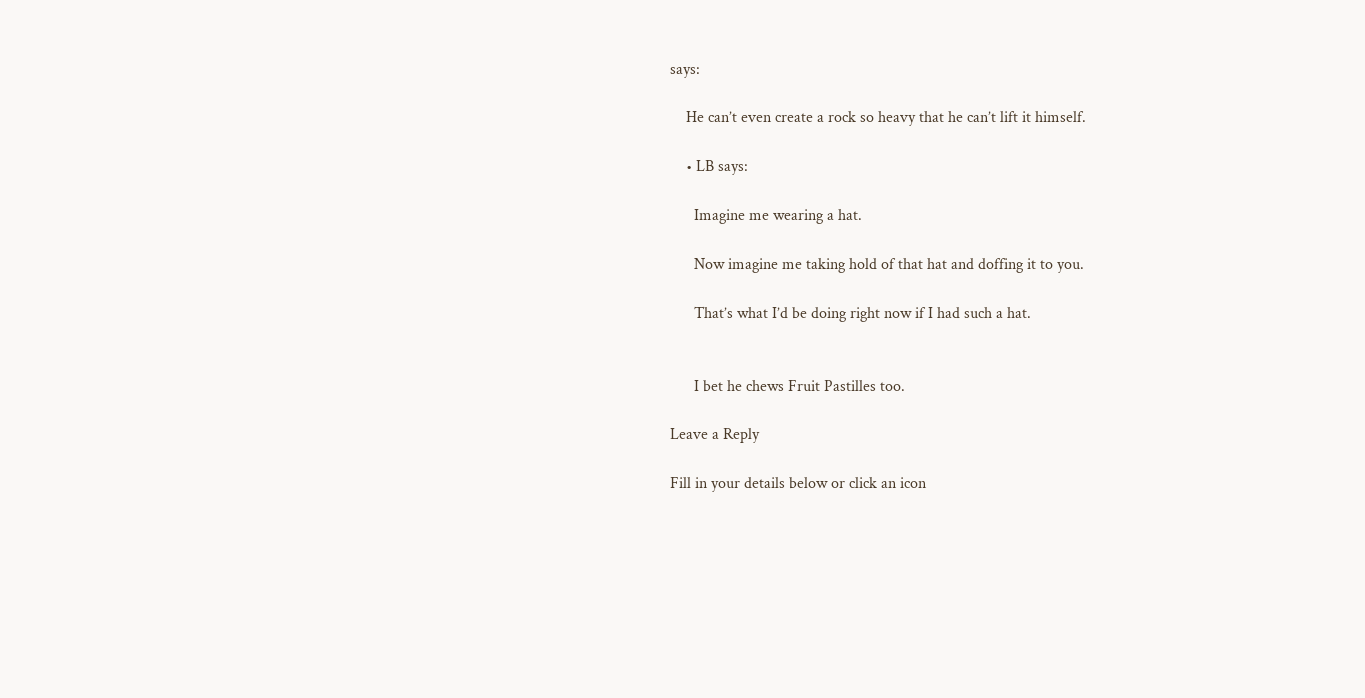says:

    He can’t even create a rock so heavy that he can’t lift it himself.

    • LB says:

      Imagine me wearing a hat.

      Now imagine me taking hold of that hat and doffing it to you.

      That’s what I’d be doing right now if I had such a hat.


      I bet he chews Fruit Pastilles too.

Leave a Reply

Fill in your details below or click an icon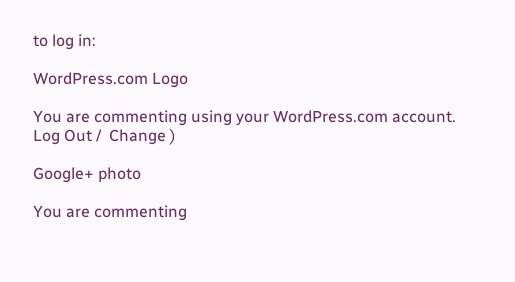to log in:

WordPress.com Logo

You are commenting using your WordPress.com account. Log Out /  Change )

Google+ photo

You are commenting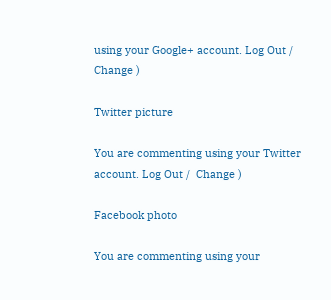using your Google+ account. Log Out /  Change )

Twitter picture

You are commenting using your Twitter account. Log Out /  Change )

Facebook photo

You are commenting using your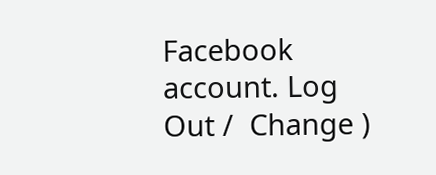Facebook account. Log Out /  Change )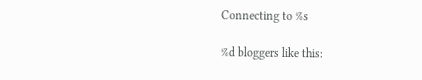Connecting to %s

%d bloggers like this: